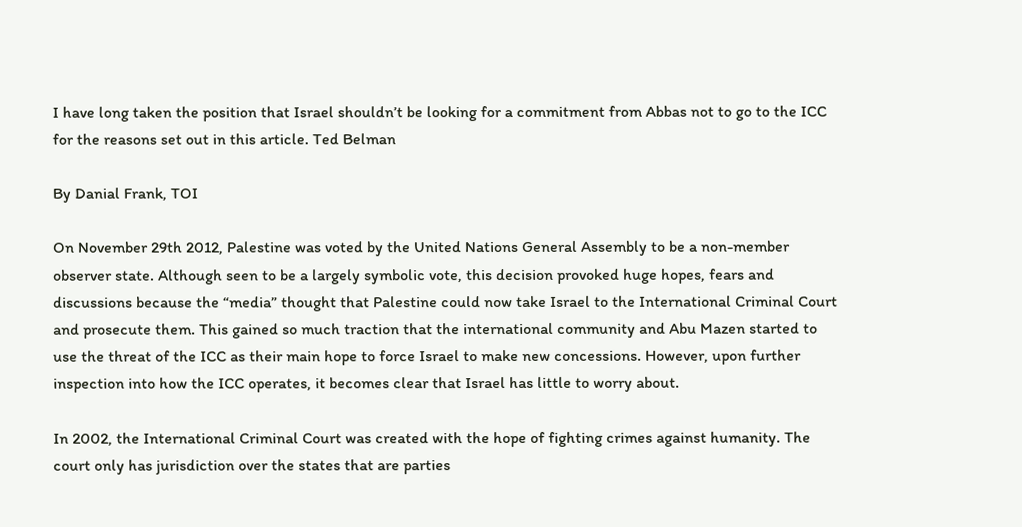I have long taken the position that Israel shouldn’t be looking for a commitment from Abbas not to go to the ICC for the reasons set out in this article. Ted Belman

By Danial Frank, TOI

On November 29th 2012, Palestine was voted by the United Nations General Assembly to be a non-member observer state. Although seen to be a largely symbolic vote, this decision provoked huge hopes, fears and discussions because the “media” thought that Palestine could now take Israel to the International Criminal Court and prosecute them. This gained so much traction that the international community and Abu Mazen started to use the threat of the ICC as their main hope to force Israel to make new concessions. However, upon further inspection into how the ICC operates, it becomes clear that Israel has little to worry about.

In 2002, the International Criminal Court was created with the hope of fighting crimes against humanity. The court only has jurisdiction over the states that are parties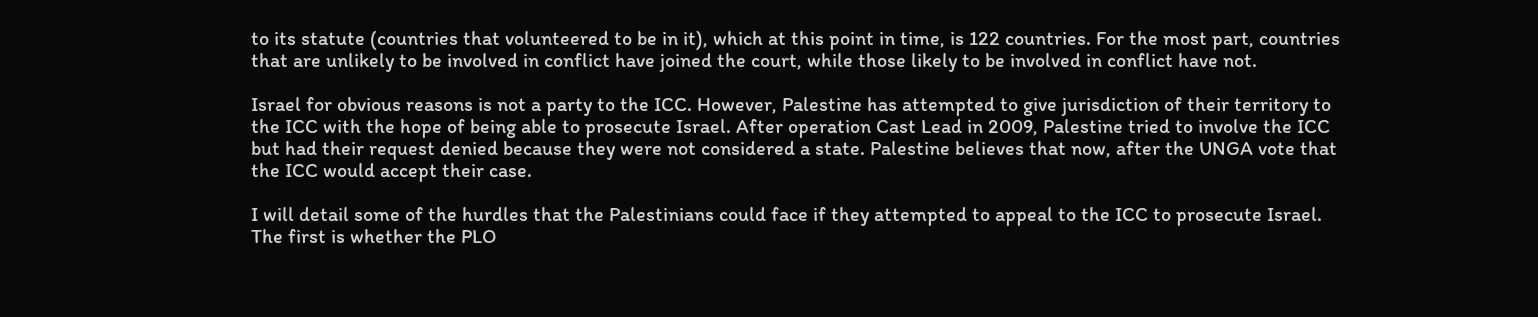to its statute (countries that volunteered to be in it), which at this point in time, is 122 countries. For the most part, countries that are unlikely to be involved in conflict have joined the court, while those likely to be involved in conflict have not.

Israel for obvious reasons is not a party to the ICC. However, Palestine has attempted to give jurisdiction of their territory to the ICC with the hope of being able to prosecute Israel. After operation Cast Lead in 2009, Palestine tried to involve the ICC but had their request denied because they were not considered a state. Palestine believes that now, after the UNGA vote that the ICC would accept their case.

I will detail some of the hurdles that the Palestinians could face if they attempted to appeal to the ICC to prosecute Israel. The first is whether the PLO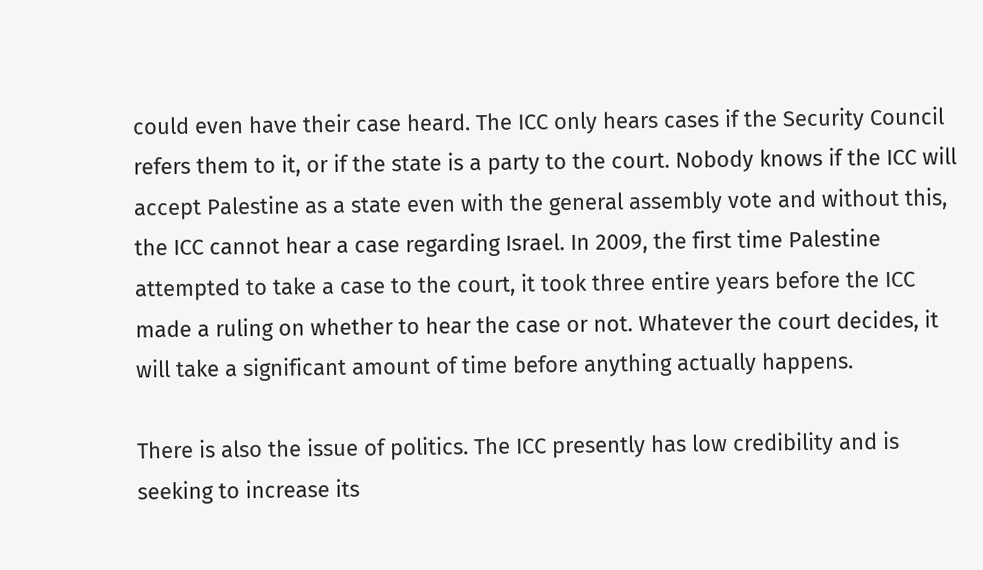could even have their case heard. The ICC only hears cases if the Security Council refers them to it, or if the state is a party to the court. Nobody knows if the ICC will accept Palestine as a state even with the general assembly vote and without this, the ICC cannot hear a case regarding Israel. In 2009, the first time Palestine attempted to take a case to the court, it took three entire years before the ICC made a ruling on whether to hear the case or not. Whatever the court decides, it will take a significant amount of time before anything actually happens.

There is also the issue of politics. The ICC presently has low credibility and is seeking to increase its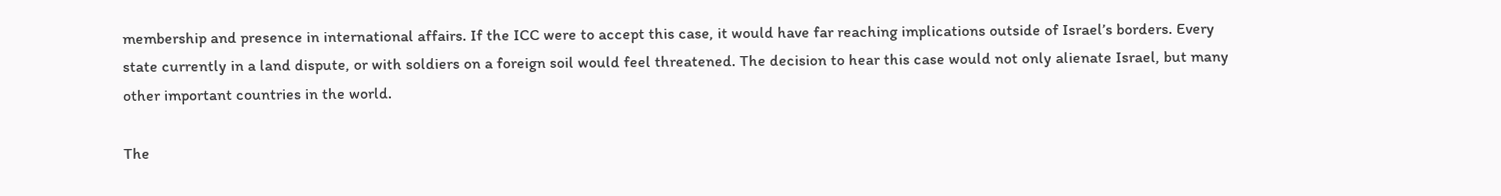membership and presence in international affairs. If the ICC were to accept this case, it would have far reaching implications outside of Israel’s borders. Every state currently in a land dispute, or with soldiers on a foreign soil would feel threatened. The decision to hear this case would not only alienate Israel, but many other important countries in the world.

The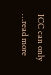ICC can only …read more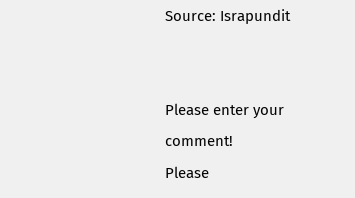Source: Israpundit


Please enter your comment!
Please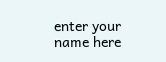enter your name here